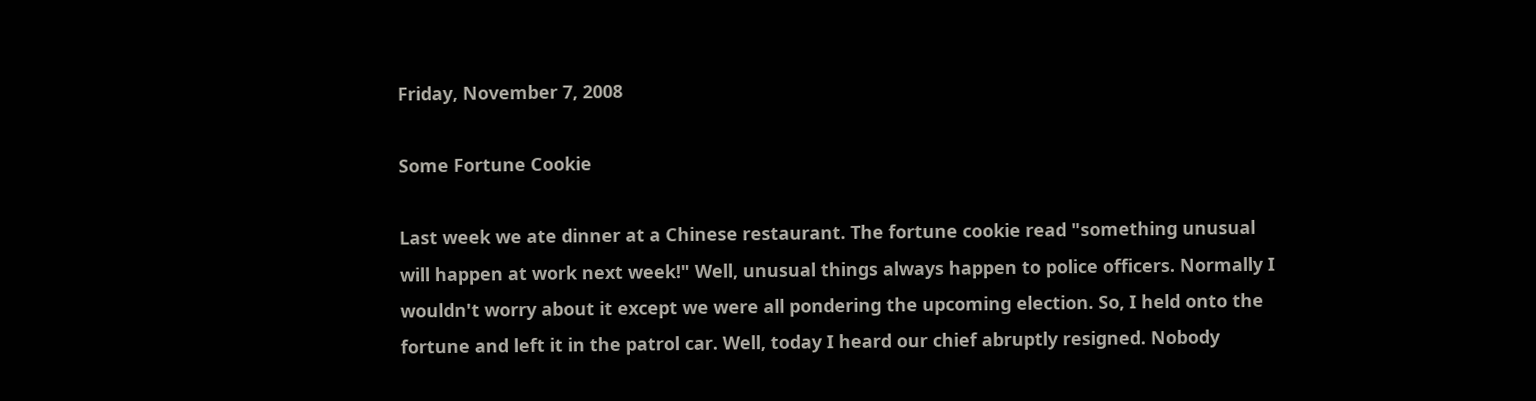Friday, November 7, 2008

Some Fortune Cookie

Last week we ate dinner at a Chinese restaurant. The fortune cookie read "something unusual will happen at work next week!" Well, unusual things always happen to police officers. Normally I wouldn't worry about it except we were all pondering the upcoming election. So, I held onto the fortune and left it in the patrol car. Well, today I heard our chief abruptly resigned. Nobody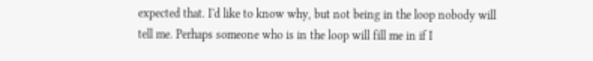expected that. I'd like to know why, but not being in the loop nobody will tell me. Perhaps someone who is in the loop will fill me in if I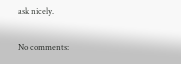ask nicely.

No comments: